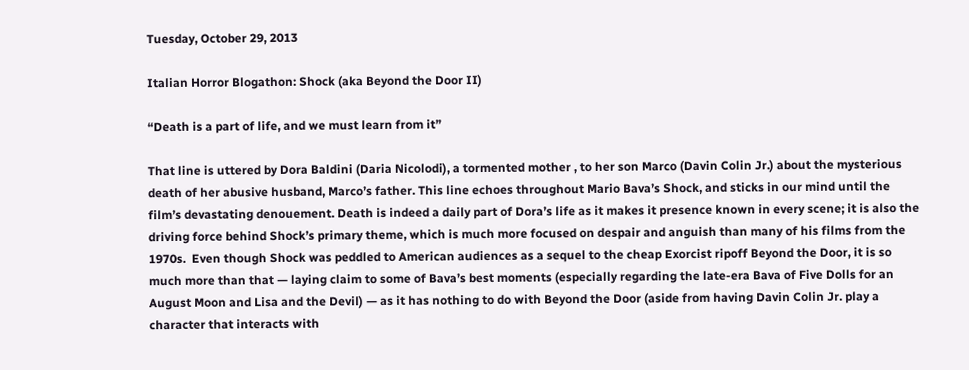Tuesday, October 29, 2013

Italian Horror Blogathon: Shock (aka Beyond the Door II)

“Death is a part of life, and we must learn from it”

That line is uttered by Dora Baldini (Daria Nicolodi), a tormented mother , to her son Marco (Davin Colin Jr.) about the mysterious death of her abusive husband, Marco’s father. This line echoes throughout Mario Bava’s Shock, and sticks in our mind until the film’s devastating denouement. Death is indeed a daily part of Dora’s life as it makes it presence known in every scene; it is also the driving force behind Shock’s primary theme, which is much more focused on despair and anguish than many of his films from the 1970s.  Even though Shock was peddled to American audiences as a sequel to the cheap Exorcist ripoff Beyond the Door, it is so much more than that — laying claim to some of Bava’s best moments (especially regarding the late-era Bava of Five Dolls for an August Moon and Lisa and the Devil) — as it has nothing to do with Beyond the Door (aside from having Davin Colin Jr. play a character that interacts with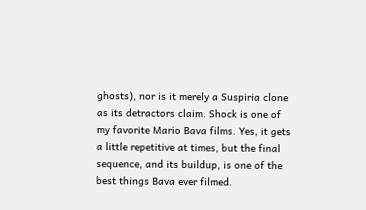ghosts), nor is it merely a Suspiria clone as its detractors claim. Shock is one of my favorite Mario Bava films. Yes, it gets a little repetitive at times, but the final sequence, and its buildup, is one of the best things Bava ever filmed.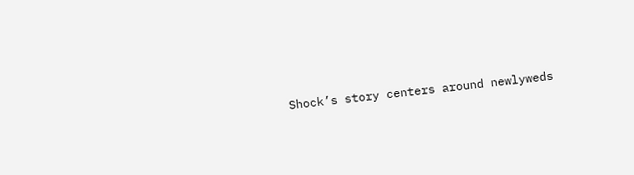Shock’s story centers around newlyweds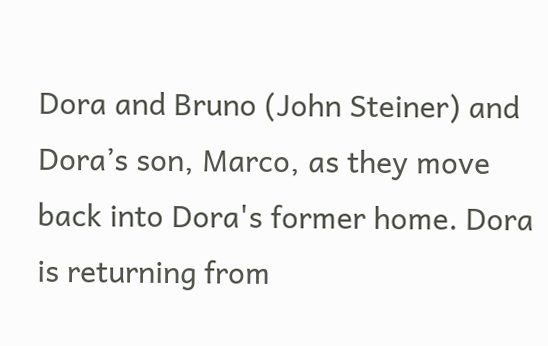Dora and Bruno (John Steiner) and Dora’s son, Marco, as they move back into Dora's former home. Dora is returning from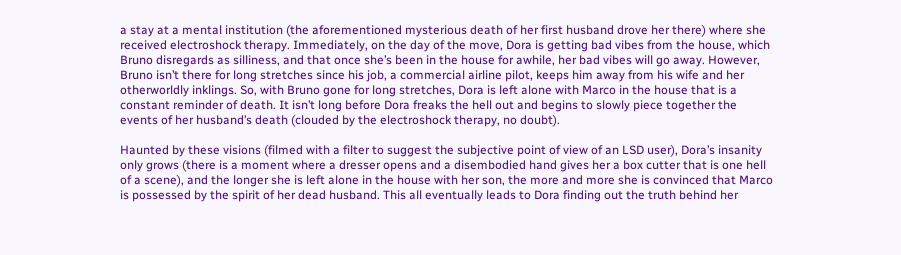a stay at a mental institution (the aforementioned mysterious death of her first husband drove her there) where she received electroshock therapy. Immediately, on the day of the move, Dora is getting bad vibes from the house, which Bruno disregards as silliness, and that once she’s been in the house for awhile, her bad vibes will go away. However, Bruno isn’t there for long stretches since his job, a commercial airline pilot, keeps him away from his wife and her otherworldly inklings. So, with Bruno gone for long stretches, Dora is left alone with Marco in the house that is a constant reminder of death. It isn’t long before Dora freaks the hell out and begins to slowly piece together the events of her husband’s death (clouded by the electroshock therapy, no doubt).

Haunted by these visions (filmed with a filter to suggest the subjective point of view of an LSD user), Dora’s insanity only grows (there is a moment where a dresser opens and a disembodied hand gives her a box cutter that is one hell of a scene), and the longer she is left alone in the house with her son, the more and more she is convinced that Marco is possessed by the spirit of her dead husband. This all eventually leads to Dora finding out the truth behind her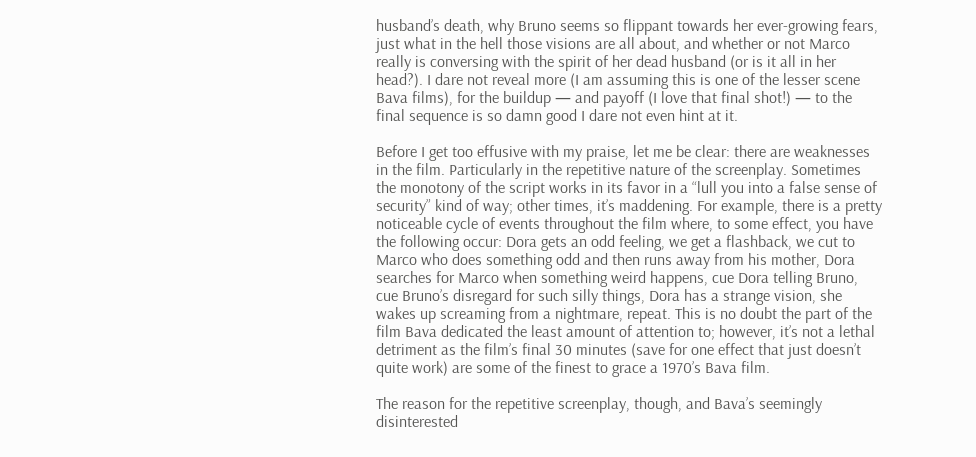husband’s death, why Bruno seems so flippant towards her ever-growing fears, just what in the hell those visions are all about, and whether or not Marco really is conversing with the spirit of her dead husband (or is it all in her head?). I dare not reveal more (I am assuming this is one of the lesser scene Bava films), for the buildup — and payoff (I love that final shot!) — to the final sequence is so damn good I dare not even hint at it.

Before I get too effusive with my praise, let me be clear: there are weaknesses in the film. Particularly in the repetitive nature of the screenplay. Sometimes the monotony of the script works in its favor in a “lull you into a false sense of security” kind of way; other times, it’s maddening. For example, there is a pretty noticeable cycle of events throughout the film where, to some effect, you have the following occur: Dora gets an odd feeling, we get a flashback, we cut to Marco who does something odd and then runs away from his mother, Dora searches for Marco when something weird happens, cue Dora telling Bruno, cue Bruno’s disregard for such silly things, Dora has a strange vision, she wakes up screaming from a nightmare, repeat. This is no doubt the part of the film Bava dedicated the least amount of attention to; however, it’s not a lethal detriment as the film’s final 30 minutes (save for one effect that just doesn’t quite work) are some of the finest to grace a 1970’s Bava film.

The reason for the repetitive screenplay, though, and Bava’s seemingly disinterested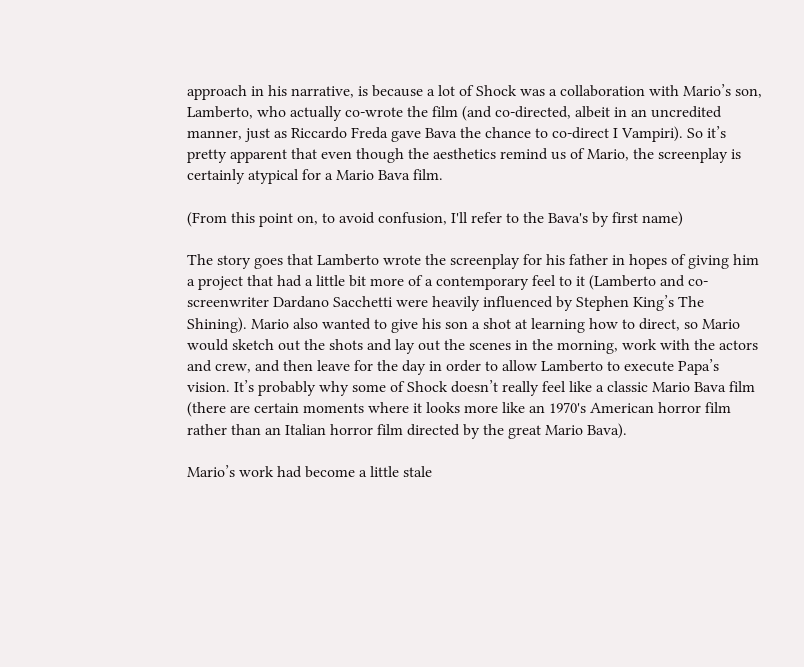approach in his narrative, is because a lot of Shock was a collaboration with Mario’s son, Lamberto, who actually co-wrote the film (and co-directed, albeit in an uncredited manner, just as Riccardo Freda gave Bava the chance to co-direct I Vampiri). So it’s pretty apparent that even though the aesthetics remind us of Mario, the screenplay is certainly atypical for a Mario Bava film.

(From this point on, to avoid confusion, I'll refer to the Bava's by first name)

The story goes that Lamberto wrote the screenplay for his father in hopes of giving him a project that had a little bit more of a contemporary feel to it (Lamberto and co-screenwriter Dardano Sacchetti were heavily influenced by Stephen King’s The Shining). Mario also wanted to give his son a shot at learning how to direct, so Mario would sketch out the shots and lay out the scenes in the morning, work with the actors and crew, and then leave for the day in order to allow Lamberto to execute Papa’s vision. It’s probably why some of Shock doesn’t really feel like a classic Mario Bava film (there are certain moments where it looks more like an 1970's American horror film rather than an Italian horror film directed by the great Mario Bava).

Mario’s work had become a little stale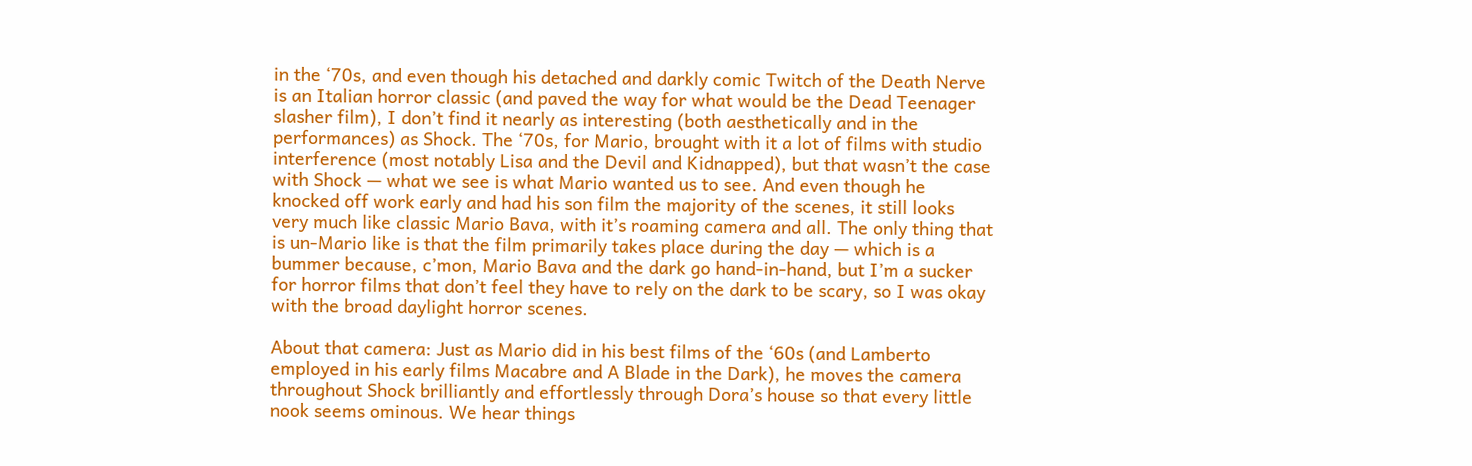in the ‘70s, and even though his detached and darkly comic Twitch of the Death Nerve is an Italian horror classic (and paved the way for what would be the Dead Teenager slasher film), I don’t find it nearly as interesting (both aesthetically and in the performances) as Shock. The ‘70s, for Mario, brought with it a lot of films with studio interference (most notably Lisa and the Devil and Kidnapped), but that wasn’t the case with Shock — what we see is what Mario wanted us to see. And even though he knocked off work early and had his son film the majority of the scenes, it still looks very much like classic Mario Bava, with it’s roaming camera and all. The only thing that is un-Mario like is that the film primarily takes place during the day — which is a bummer because, c’mon, Mario Bava and the dark go hand-in-hand, but I’m a sucker for horror films that don’t feel they have to rely on the dark to be scary, so I was okay with the broad daylight horror scenes.

About that camera: Just as Mario did in his best films of the ‘60s (and Lamberto employed in his early films Macabre and A Blade in the Dark), he moves the camera throughout Shock brilliantly and effortlessly through Dora’s house so that every little nook seems ominous. We hear things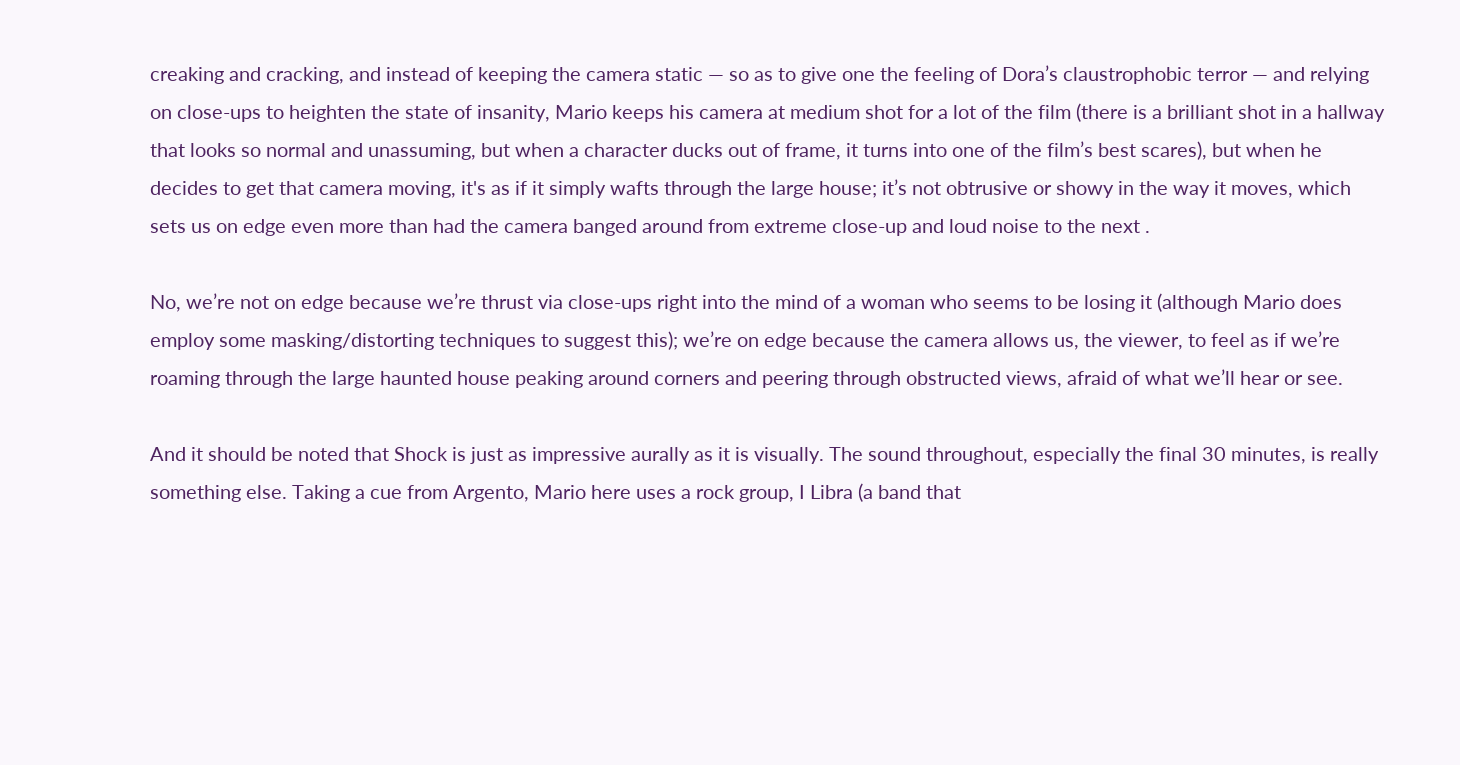creaking and cracking, and instead of keeping the camera static — so as to give one the feeling of Dora’s claustrophobic terror — and relying on close-ups to heighten the state of insanity, Mario keeps his camera at medium shot for a lot of the film (there is a brilliant shot in a hallway that looks so normal and unassuming, but when a character ducks out of frame, it turns into one of the film’s best scares), but when he decides to get that camera moving, it's as if it simply wafts through the large house; it’s not obtrusive or showy in the way it moves, which sets us on edge even more than had the camera banged around from extreme close-up and loud noise to the next .

No, we’re not on edge because we’re thrust via close-ups right into the mind of a woman who seems to be losing it (although Mario does employ some masking/distorting techniques to suggest this); we’re on edge because the camera allows us, the viewer, to feel as if we’re roaming through the large haunted house peaking around corners and peering through obstructed views, afraid of what we’ll hear or see.

And it should be noted that Shock is just as impressive aurally as it is visually. The sound throughout, especially the final 30 minutes, is really something else. Taking a cue from Argento, Mario here uses a rock group, I Libra (a band that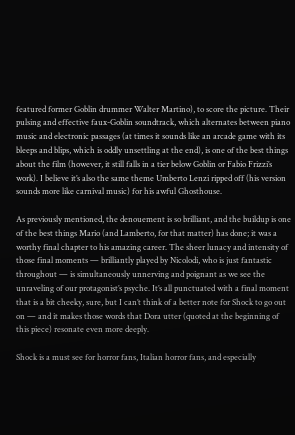featured former Goblin drummer Walter Martino), to score the picture. Their pulsing and effective faux-Goblin soundtrack, which alternates between piano music and electronic passages (at times it sounds like an arcade game with its bleeps and blips, which is oddly unsettling at the end), is one of the best things about the film (however, it still falls in a tier below Goblin or Fabio Frizzi’s work). I believe it’s also the same theme Umberto Lenzi ripped off (his version sounds more like carnival music) for his awful Ghosthouse.

As previously mentioned, the denouement is so brilliant, and the buildup is one of the best things Mario (and Lamberto, for that matter) has done; it was a worthy final chapter to his amazing career. The sheer lunacy and intensity of those final moments — brilliantly played by Nicolodi, who is just fantastic throughout — is simultaneously unnerving and poignant as we see the unraveling of our protagonist’s psyche. It’s all punctuated with a final moment that is a bit cheeky, sure, but I can’t think of a better note for Shock to go out on — and it makes those words that Dora utter (quoted at the beginning of this piece) resonate even more deeply.

Shock is a must see for horror fans, Italian horror fans, and especially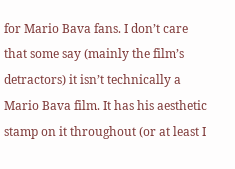for Mario Bava fans. I don’t care that some say (mainly the film’s detractors) it isn’t technically a Mario Bava film. It has his aesthetic stamp on it throughout (or at least I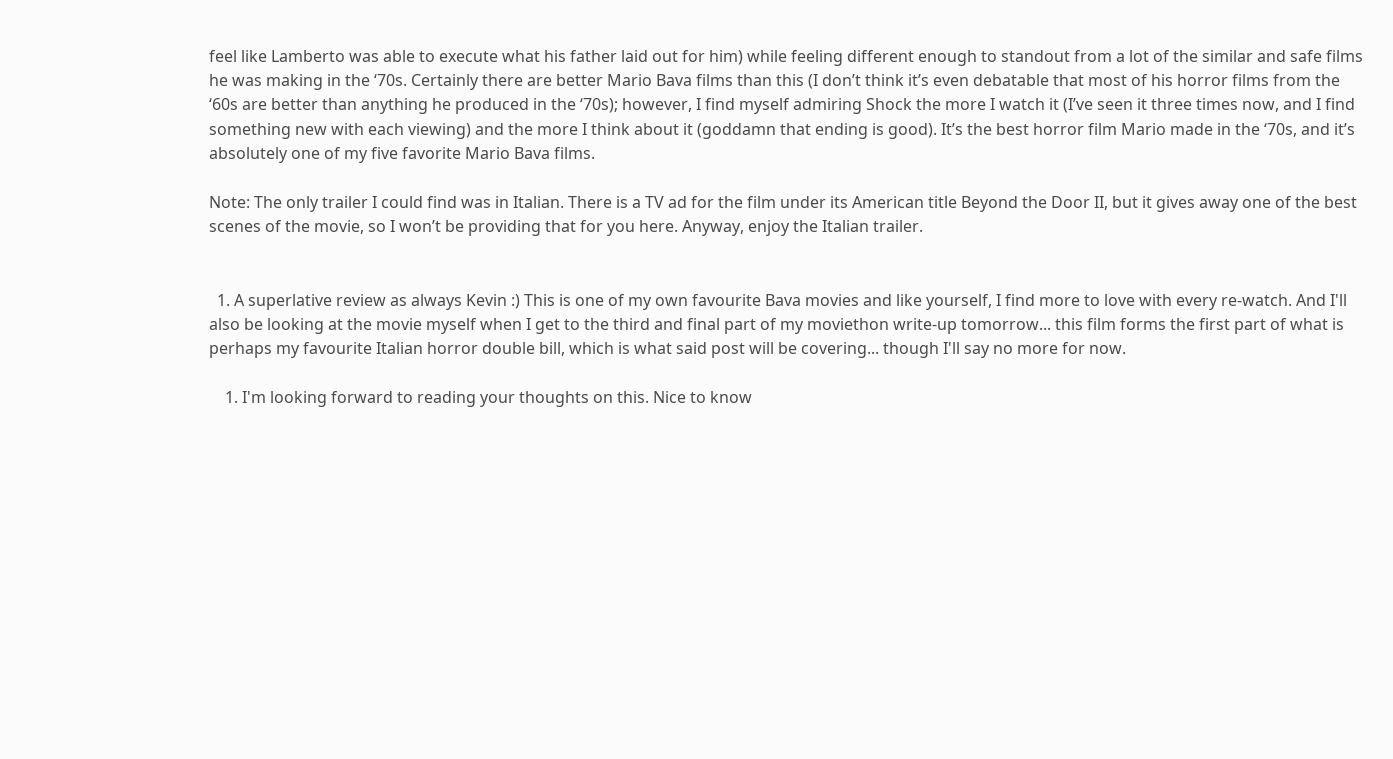feel like Lamberto was able to execute what his father laid out for him) while feeling different enough to standout from a lot of the similar and safe films he was making in the ‘70s. Certainly there are better Mario Bava films than this (I don’t think it’s even debatable that most of his horror films from the ‘60s are better than anything he produced in the ‘70s); however, I find myself admiring Shock the more I watch it (I’ve seen it three times now, and I find something new with each viewing) and the more I think about it (goddamn that ending is good). It’s the best horror film Mario made in the ‘70s, and it’s absolutely one of my five favorite Mario Bava films.

Note: The only trailer I could find was in Italian. There is a TV ad for the film under its American title Beyond the Door II, but it gives away one of the best scenes of the movie, so I won’t be providing that for you here. Anyway, enjoy the Italian trailer.


  1. A superlative review as always Kevin :) This is one of my own favourite Bava movies and like yourself, I find more to love with every re-watch. And I'll also be looking at the movie myself when I get to the third and final part of my moviethon write-up tomorrow... this film forms the first part of what is perhaps my favourite Italian horror double bill, which is what said post will be covering... though I'll say no more for now.

    1. I'm looking forward to reading your thoughts on this. Nice to know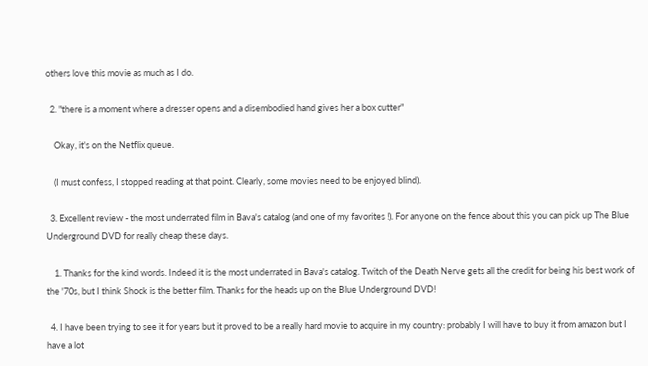others love this movie as much as I do.

  2. "there is a moment where a dresser opens and a disembodied hand gives her a box cutter"

    Okay, it's on the Netflix queue.

    (I must confess, I stopped reading at that point. Clearly, some movies need to be enjoyed blind).

  3. Excellent review - the most underrated film in Bava's catalog (and one of my favorites !). For anyone on the fence about this you can pick up The Blue Underground DVD for really cheap these days.

    1. Thanks for the kind words. Indeed it is the most underrated in Bava's catalog. Twitch of the Death Nerve gets all the credit for being his best work of the '70s, but I think Shock is the better film. Thanks for the heads up on the Blue Underground DVD!

  4. I have been trying to see it for years but it proved to be a really hard movie to acquire in my country: probably I will have to buy it from amazon but I have a lot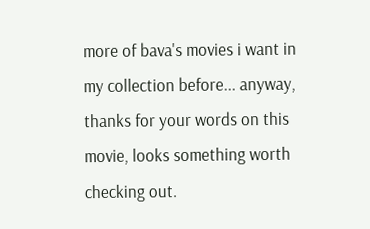more of bava's movies i want in my collection before... anyway, thanks for your words on this movie, looks something worth checking out.